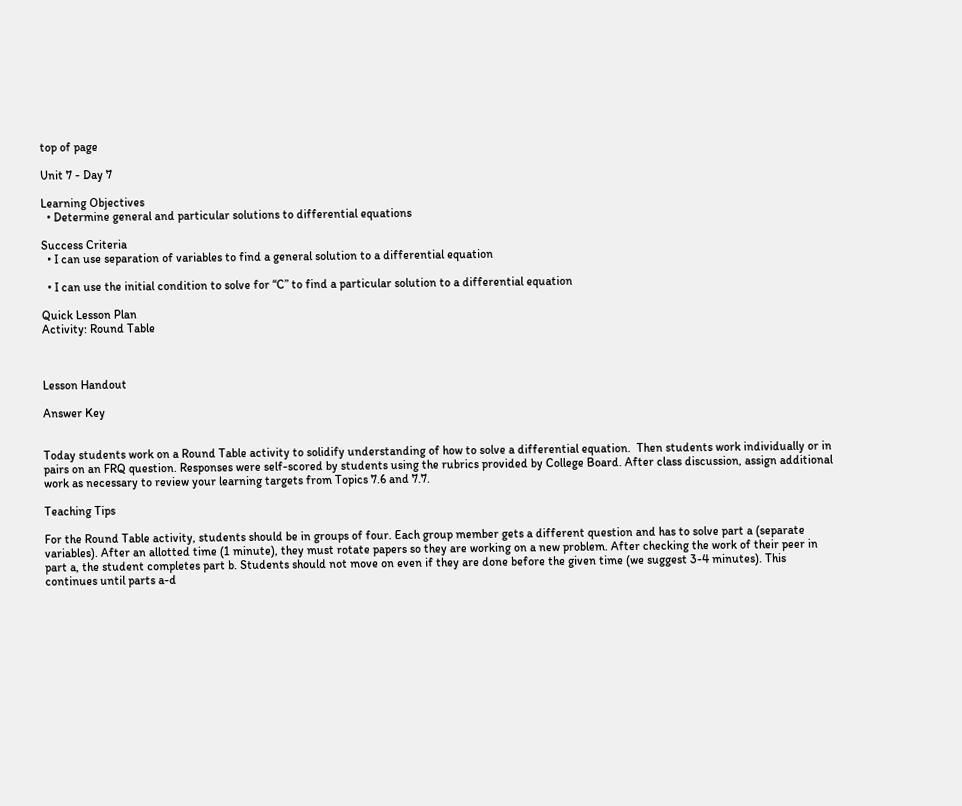top of page

Unit 7 - Day 7

Learning Objectives
  • Determine general and particular solutions to differential equations

Success Criteria
  • I can use separation of variables to find a general solution to a differential equation

  • I can use the initial condition to solve for “C” to find a particular solution to a differential equation

Quick Lesson Plan
Activity: Round Table



Lesson Handout

Answer Key


Today students work on a Round Table activity to solidify understanding of how to solve a differential equation.  Then students work individually or in pairs on an FRQ question. Responses were self-scored by students using the rubrics provided by College Board. After class discussion, assign additional work as necessary to review your learning targets from Topics 7.6 and 7.7.

Teaching Tips

For the Round Table activity, students should be in groups of four. Each group member gets a different question and has to solve part a (separate variables). After an allotted time (1 minute), they must rotate papers so they are working on a new problem. After checking the work of their peer in part a, the student completes part b. Students should not move on even if they are done before the given time (we suggest 3-4 minutes). This continues until parts a-d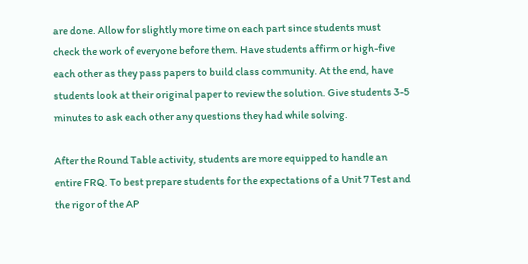are done. Allow for slightly more time on each part since students must check the work of everyone before them. Have students affirm or high-five each other as they pass papers to build class community. At the end, have students look at their original paper to review the solution. Give students 3-5 minutes to ask each other any questions they had while solving.

After the Round Table activity, students are more equipped to handle an entire FRQ. To best prepare students for the expectations of a Unit 7 Test and the rigor of the AP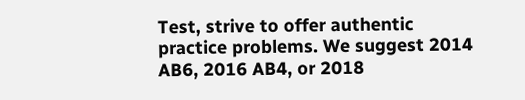Test, strive to offer authentic practice problems. We suggest 2014 AB6, 2016 AB4, or 2018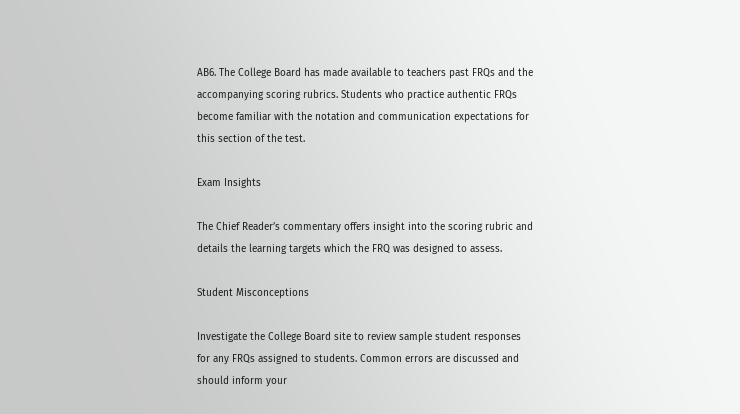AB6. The College Board has made available to teachers past FRQs and the accompanying scoring rubrics. Students who practice authentic FRQs become familiar with the notation and communication expectations for this section of the test.

Exam Insights

The Chief Reader’s commentary offers insight into the scoring rubric and details the learning targets which the FRQ was designed to assess.

Student Misconceptions

Investigate the College Board site to review sample student responses for any FRQs assigned to students. Common errors are discussed and should inform your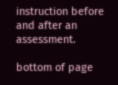instruction before and after an assessment.

bottom of page